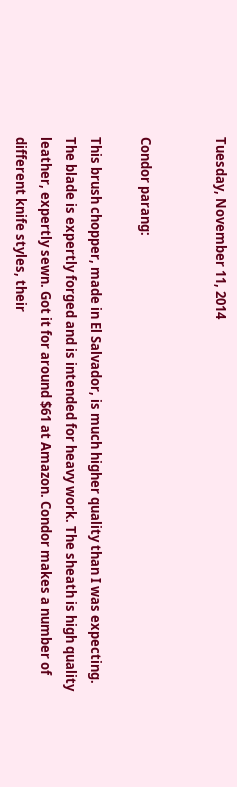Tuesday, November 11, 2014


Condor parang:

This brush chopper, made in El Salvador, is much higher quality than I was expecting. The blade is expertly forged and is intended for heavy work. The sheath is high quality leather, expertly sewn. Got it for around $61 at Amazon. Condor makes a number of different knife styles, their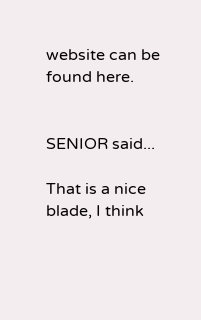website can be found here.


SENIOR said...

That is a nice blade, I think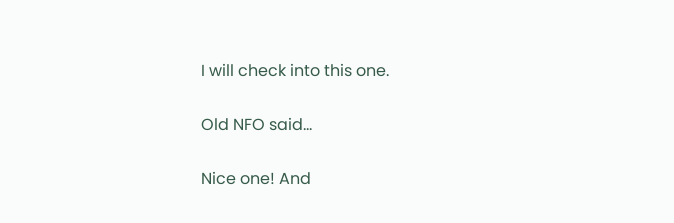I will check into this one.

Old NFO said...

Nice one! And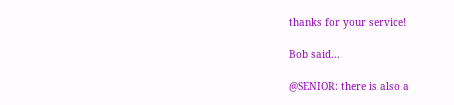thanks for your service!

Bob said...

@SENIOR: there is also a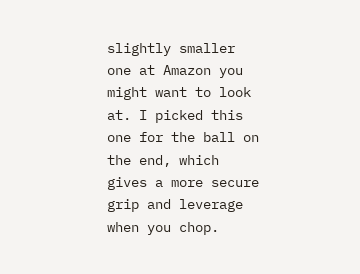slightly smaller one at Amazon you might want to look at. I picked this one for the ball on the end, which gives a more secure grip and leverage when you chop.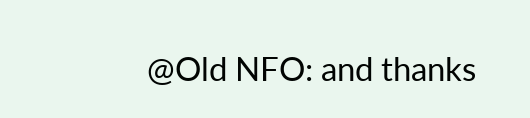@Old NFO: and thanks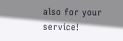also for your service!